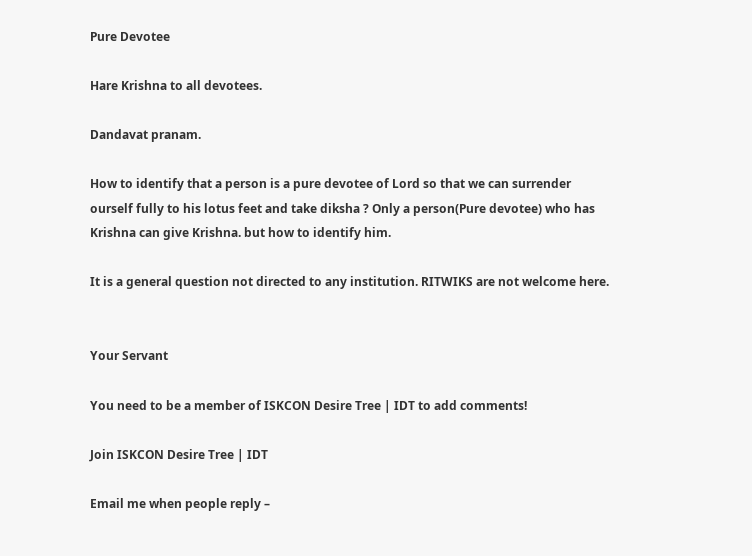Pure Devotee

Hare Krishna to all devotees.

Dandavat pranam.

How to identify that a person is a pure devotee of Lord so that we can surrender ourself fully to his lotus feet and take diksha ? Only a person(Pure devotee) who has Krishna can give Krishna. but how to identify him.

It is a general question not directed to any institution. RITWIKS are not welcome here.


Your Servant

You need to be a member of ISKCON Desire Tree | IDT to add comments!

Join ISKCON Desire Tree | IDT

Email me when people reply –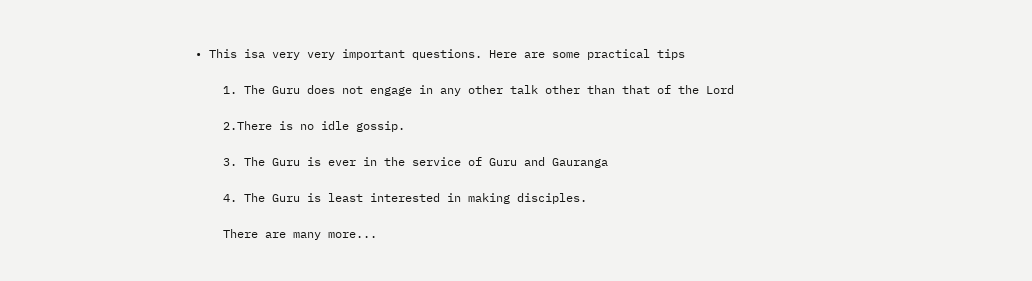• This isa very very important questions. Here are some practical tips

    1. The Guru does not engage in any other talk other than that of the Lord

    2.There is no idle gossip.

    3. The Guru is ever in the service of Guru and Gauranga

    4. The Guru is least interested in making disciples.

    There are many more...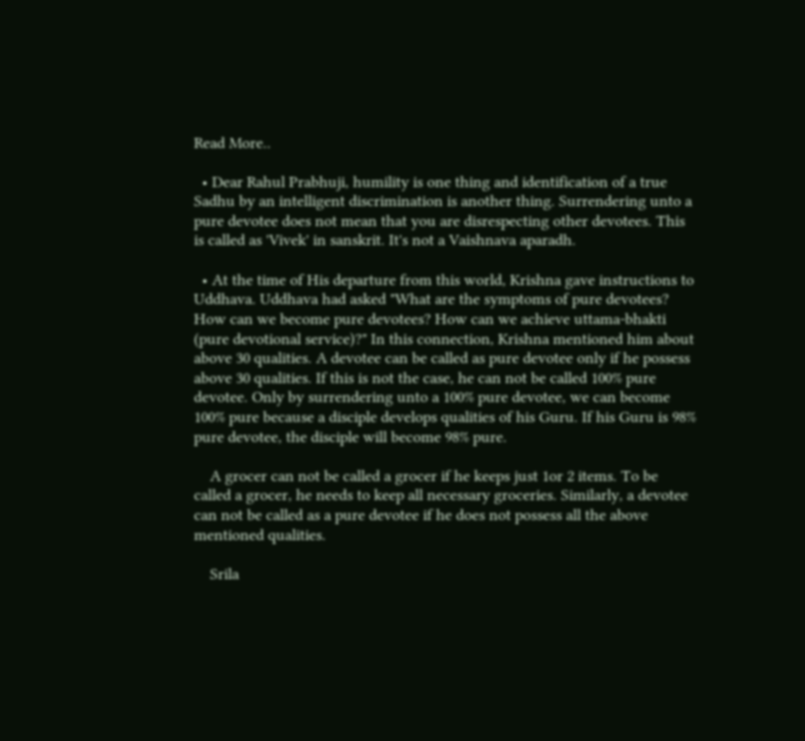Read More..

  • Dear Rahul Prabhuji, humility is one thing and identification of a true Sadhu by an intelligent discrimination is another thing. Surrendering unto a pure devotee does not mean that you are disrespecting other devotees. This is called as 'Vivek' in sanskrit. It's not a Vaishnava aparadh.

  • At the time of His departure from this world, Krishna gave instructions to Uddhava. Uddhava had asked "What are the symptoms of pure devotees? How can we become pure devotees? How can we achieve uttama-bhakti (pure devotional service)?" In this connection, Krishna mentioned him about above 30 qualities. A devotee can be called as pure devotee only if he possess above 30 qualities. If this is not the case, he can not be called 100% pure devotee. Only by surrendering unto a 100% pure devotee, we can become 100% pure because a disciple develops qualities of his Guru. If his Guru is 98% pure devotee, the disciple will become 98% pure.

    A grocer can not be called a grocer if he keeps just 1or 2 items. To be called a grocer, he needs to keep all necessary groceries. Similarly, a devotee can not be called as a pure devotee if he does not possess all the above mentioned qualities.

    Srila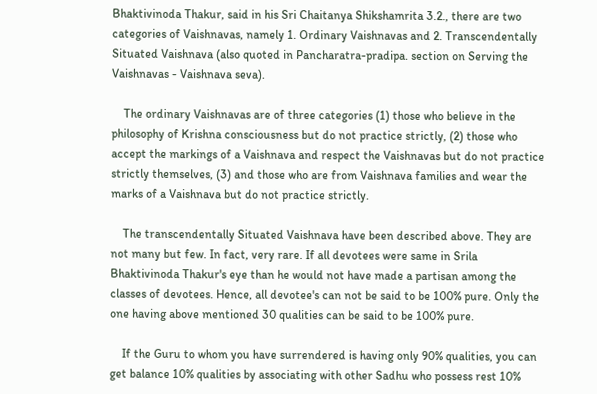Bhaktivinoda Thakur, said in his Sri Chaitanya Shikshamrita 3.2., there are two categories of Vaishnavas, namely 1. Ordinary Vaishnavas and 2. Transcendentally Situated Vaishnava (also quoted in Pancharatra-pradipa. section on Serving the Vaishnavas - Vaishnava seva).

    The ordinary Vaishnavas are of three categories (1) those who believe in the philosophy of Krishna consciousness but do not practice strictly, (2) those who accept the markings of a Vaishnava and respect the Vaishnavas but do not practice strictly themselves, (3) and those who are from Vaishnava families and wear the marks of a Vaishnava but do not practice strictly.

    The transcendentally Situated Vaishnava have been described above. They are not many but few. In fact, very rare. If all devotees were same in Srila Bhaktivinoda Thakur's eye than he would not have made a partisan among the classes of devotees. Hence, all devotee's can not be said to be 100% pure. Only the one having above mentioned 30 qualities can be said to be 100% pure.

    If the Guru to whom you have surrendered is having only 90% qualities, you can get balance 10% qualities by associating with other Sadhu who possess rest 10%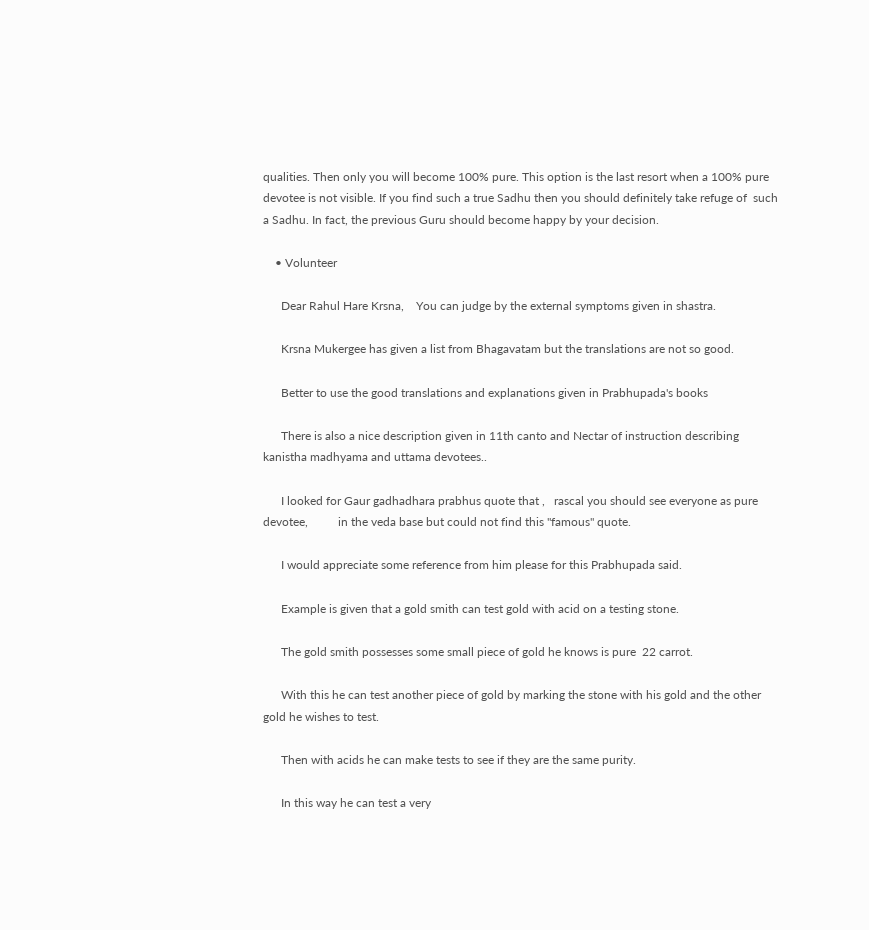qualities. Then only you will become 100% pure. This option is the last resort when a 100% pure devotee is not visible. If you find such a true Sadhu then you should definitely take refuge of  such a Sadhu. In fact, the previous Guru should become happy by your decision.

    • Volunteer

      Dear Rahul Hare Krsna,    You can judge by the external symptoms given in shastra.

      Krsna Mukergee has given a list from Bhagavatam but the translations are not so good.

      Better to use the good translations and explanations given in Prabhupada's books

      There is also a nice description given in 11th canto and Nectar of instruction describing kanistha madhyama and uttama devotees..

      I looked for Gaur gadhadhara prabhus quote that ,   rascal you should see everyone as pure devotee,          in the veda base but could not find this "famous" quote.

      I would appreciate some reference from him please for this Prabhupada said.

      Example is given that a gold smith can test gold with acid on a testing stone.

      The gold smith possesses some small piece of gold he knows is pure  22 carrot.

      With this he can test another piece of gold by marking the stone with his gold and the other gold he wishes to test.

      Then with acids he can make tests to see if they are the same purity.

      In this way he can test a very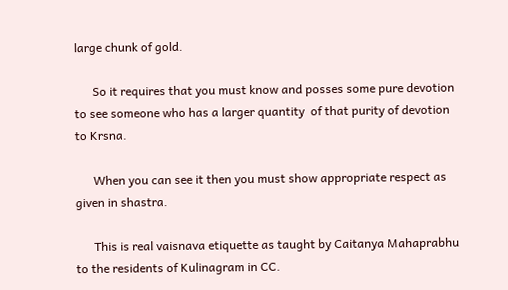large chunk of gold.

      So it requires that you must know and posses some pure devotion to see someone who has a larger quantity  of that purity of devotion to Krsna.

      When you can see it then you must show appropriate respect as given in shastra.

      This is real vaisnava etiquette as taught by Caitanya Mahaprabhu to the residents of Kulinagram in CC.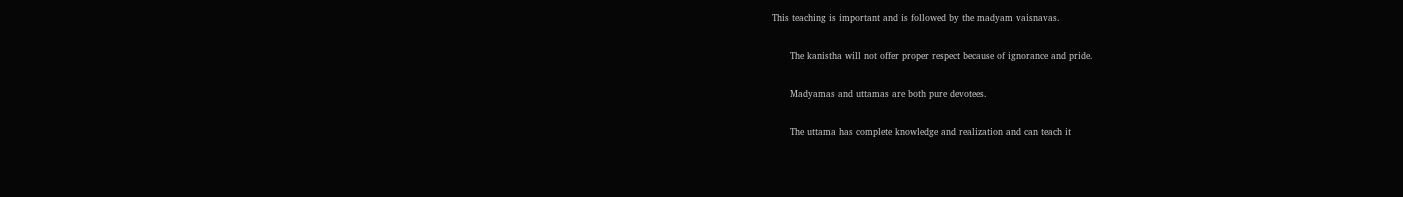This teaching is important and is followed by the madyam vaisnavas.

      The kanistha will not offer proper respect because of ignorance and pride.

      Madyamas and uttamas are both pure devotees.

      The uttama has complete knowledge and realization and can teach it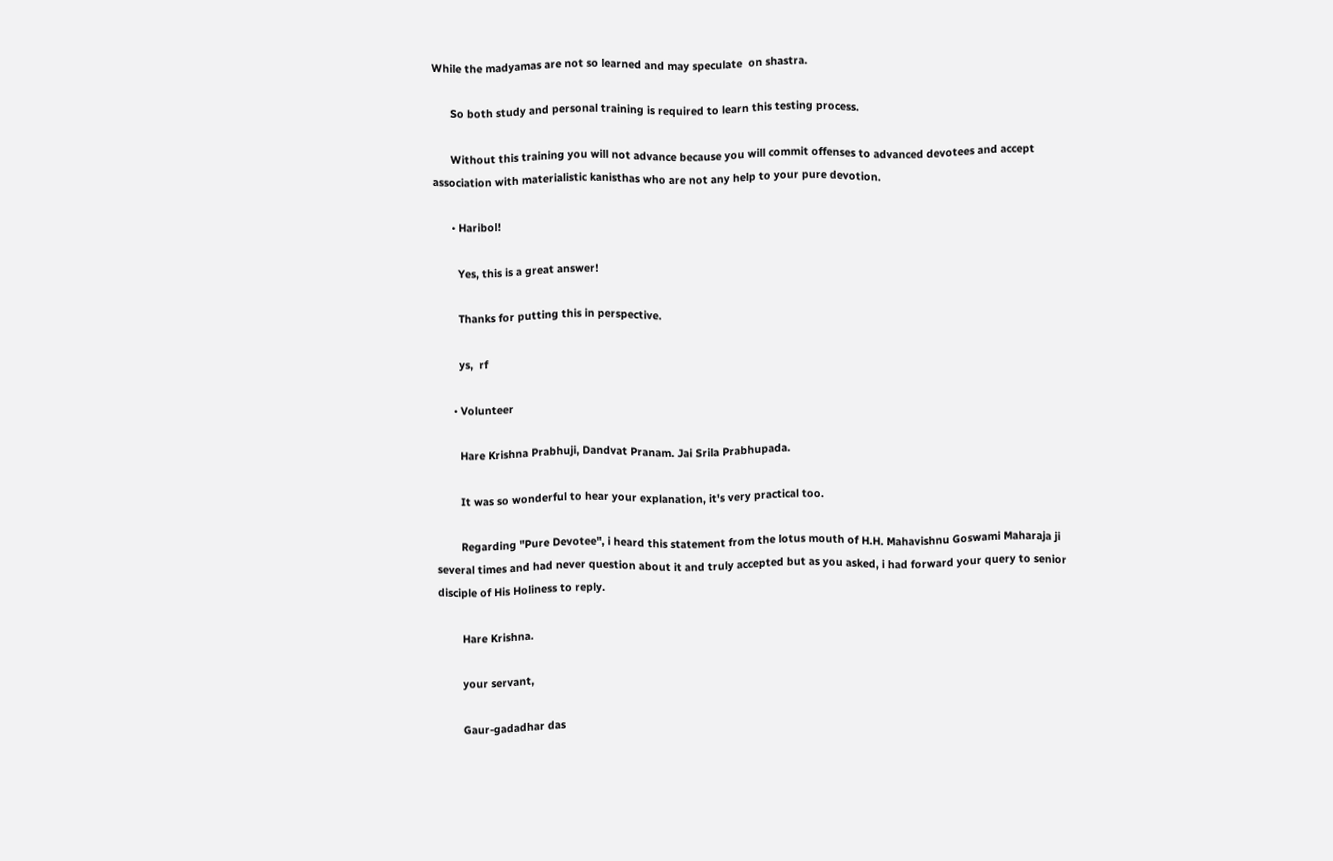While the madyamas are not so learned and may speculate  on shastra.

      So both study and personal training is required to learn this testing process.

      Without this training you will not advance because you will commit offenses to advanced devotees and accept association with materialistic kanisthas who are not any help to your pure devotion.

      • Haribol!

        Yes, this is a great answer!

        Thanks for putting this in perspective.

        ys,  rf

      • Volunteer

        Hare Krishna Prabhuji, Dandvat Pranam. Jai Srila Prabhupada.

        It was so wonderful to hear your explanation, it's very practical too.

        Regarding "Pure Devotee", i heard this statement from the lotus mouth of H.H. Mahavishnu Goswami Maharaja ji several times and had never question about it and truly accepted but as you asked, i had forward your query to senior disciple of His Holiness to reply.

        Hare Krishna.

        your servant,

        Gaur-gadadhar das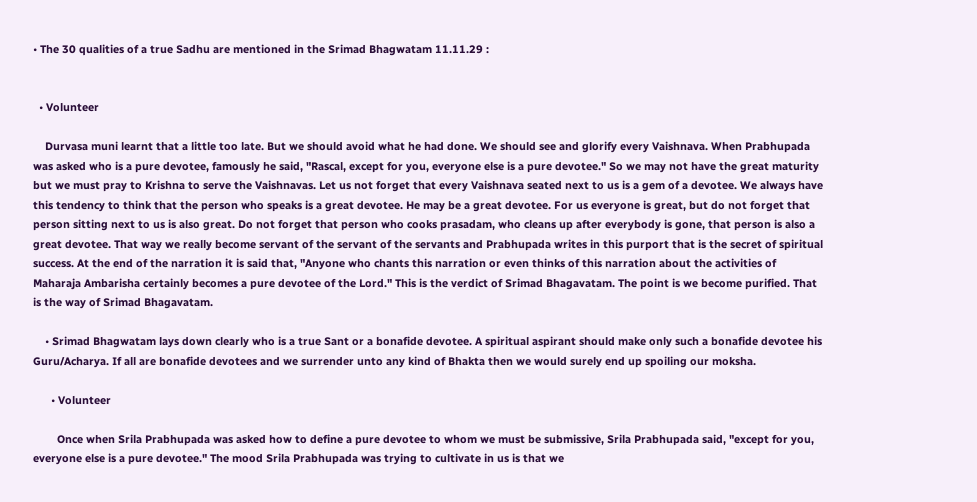• The 30 qualities of a true Sadhu are mentioned in the Srimad Bhagwatam 11.11.29 :


  • Volunteer

    Durvasa muni learnt that a little too late. But we should avoid what he had done. We should see and glorify every Vaishnava. When Prabhupada was asked who is a pure devotee, famously he said, "Rascal, except for you, everyone else is a pure devotee." So we may not have the great maturity but we must pray to Krishna to serve the Vaishnavas. Let us not forget that every Vaishnava seated next to us is a gem of a devotee. We always have this tendency to think that the person who speaks is a great devotee. He may be a great devotee. For us everyone is great, but do not forget that person sitting next to us is also great. Do not forget that person who cooks prasadam, who cleans up after everybody is gone, that person is also a great devotee. That way we really become servant of the servant of the servants and Prabhupada writes in this purport that is the secret of spiritual success. At the end of the narration it is said that, "Anyone who chants this narration or even thinks of this narration about the activities of Maharaja Ambarisha certainly becomes a pure devotee of the Lord." This is the verdict of Srimad Bhagavatam. The point is we become purified. That is the way of Srimad Bhagavatam.

    • Srimad Bhagwatam lays down clearly who is a true Sant or a bonafide devotee. A spiritual aspirant should make only such a bonafide devotee his Guru/Acharya. If all are bonafide devotees and we surrender unto any kind of Bhakta then we would surely end up spoiling our moksha.

      • Volunteer

        Once when Srila Prabhupada was asked how to define a pure devotee to whom we must be submissive, Srila Prabhupada said, "except for you, everyone else is a pure devotee." The mood Srila Prabhupada was trying to cultivate in us is that we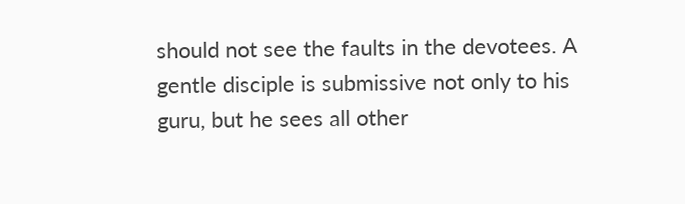should not see the faults in the devotees. A gentle disciple is submissive not only to his guru, but he sees all other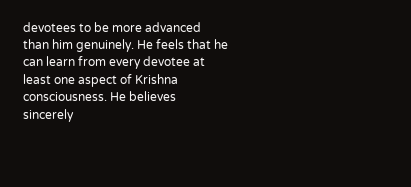devotees to be more advanced than him genuinely. He feels that he can learn from every devotee at least one aspect of Krishna consciousness. He believes sincerely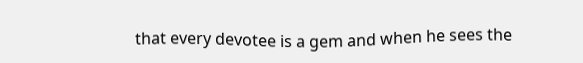that every devotee is a gem and when he sees the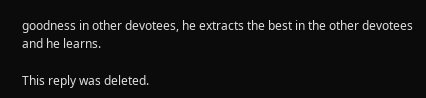goodness in other devotees, he extracts the best in the other devotees and he learns.

This reply was deleted.